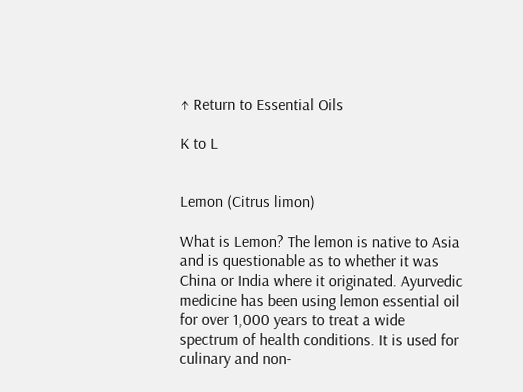↑ Return to Essential Oils

K to L


Lemon (Citrus limon)

What is Lemon? The lemon is native to Asia and is questionable as to whether it was China or India where it originated. Ayurvedic medicine has been using lemon essential oil for over 1,000 years to treat a wide spectrum of health conditions. It is used for culinary and non-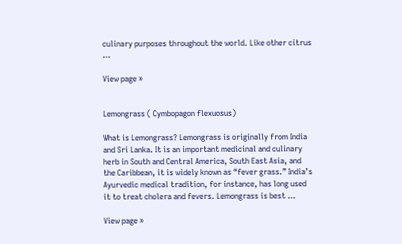culinary purposes throughout the world. Like other citrus …

View page »


Lemongrass ( Cymbopagon flexuosus)

What is Lemongrass? Lemongrass is originally from India and Sri Lanka. It is an important medicinal and culinary herb in South and Central America, South East Asia, and the Caribbean, it is widely known as “fever grass.” India’s Ayurvedic medical tradition, for instance, has long used it to treat cholera and fevers. Lemongrass is best …

View page »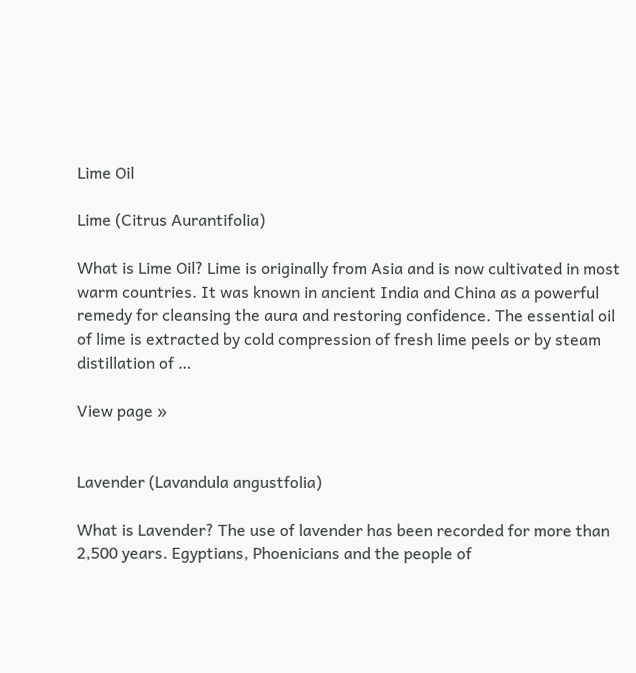Lime Oil

Lime (Citrus Aurantifolia)

What is Lime Oil? Lime is originally from Asia and is now cultivated in most warm countries. It was known in ancient India and China as a powerful remedy for cleansing the aura and restoring confidence. The essential oil of lime is extracted by cold compression of fresh lime peels or by steam distillation of …

View page »


Lavender (Lavandula angustfolia)

What is Lavender? The use of lavender has been recorded for more than 2,500 years. Egyptians, Phoenicians and the people of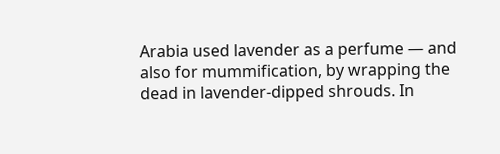Arabia used lavender as a perfume — and also for mummification, by wrapping the dead in lavender-dipped shrouds. In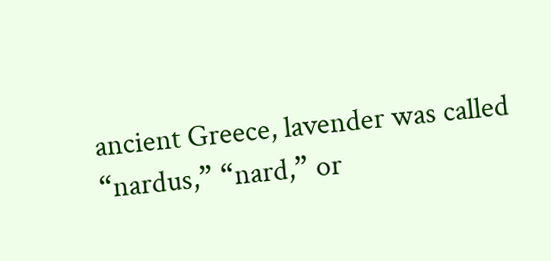ancient Greece, lavender was called “nardus,” “nard,” or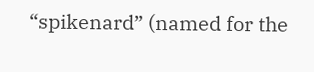“spikenard” (named for the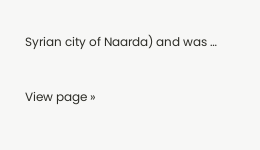Syrian city of Naarda) and was …

View page »